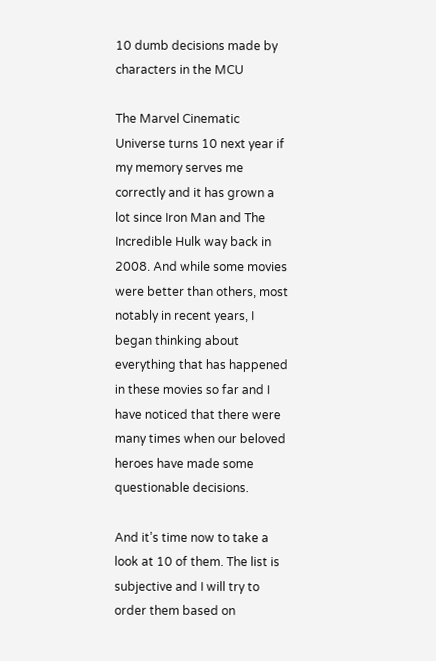10 dumb decisions made by characters in the MCU

The Marvel Cinematic Universe turns 10 next year if my memory serves me correctly and it has grown a lot since Iron Man and The Incredible Hulk way back in 2008. And while some movies were better than others, most notably in recent years, I began thinking about everything that has happened in these movies so far and I have noticed that there were many times when our beloved heroes have made some questionable decisions.

And it’s time now to take a look at 10 of them. The list is subjective and I will try to order them based on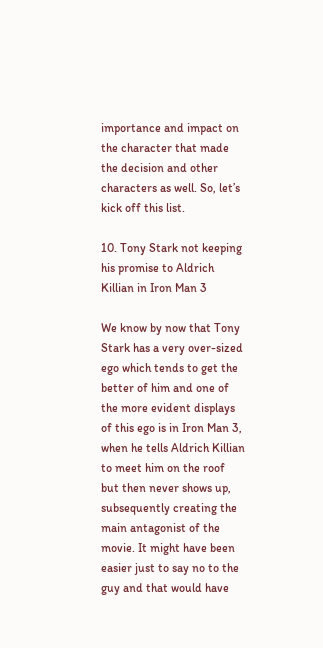importance and impact on the character that made the decision and other characters as well. So, let’s kick off this list.

10. Tony Stark not keeping his promise to Aldrich Killian in Iron Man 3

We know by now that Tony Stark has a very over-sized ego which tends to get the better of him and one of the more evident displays of this ego is in Iron Man 3, when he tells Aldrich Killian to meet him on the roof but then never shows up, subsequently creating the main antagonist of the movie. It might have been easier just to say no to the guy and that would have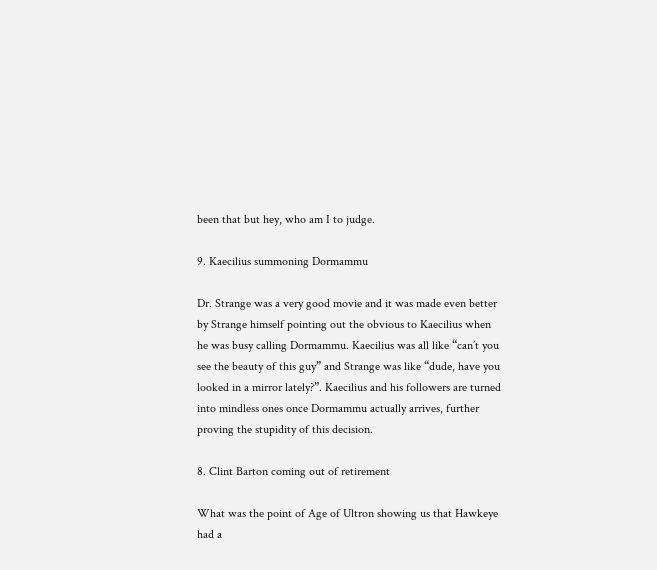been that but hey, who am I to judge.

9. Kaecilius summoning Dormammu

Dr. Strange was a very good movie and it was made even better by Strange himself pointing out the obvious to Kaecilius when he was busy calling Dormammu. Kaecilius was all like “can’t you see the beauty of this guy” and Strange was like “dude, have you looked in a mirror lately?”. Kaecilius and his followers are turned into mindless ones once Dormammu actually arrives, further proving the stupidity of this decision.

8. Clint Barton coming out of retirement

What was the point of Age of Ultron showing us that Hawkeye had a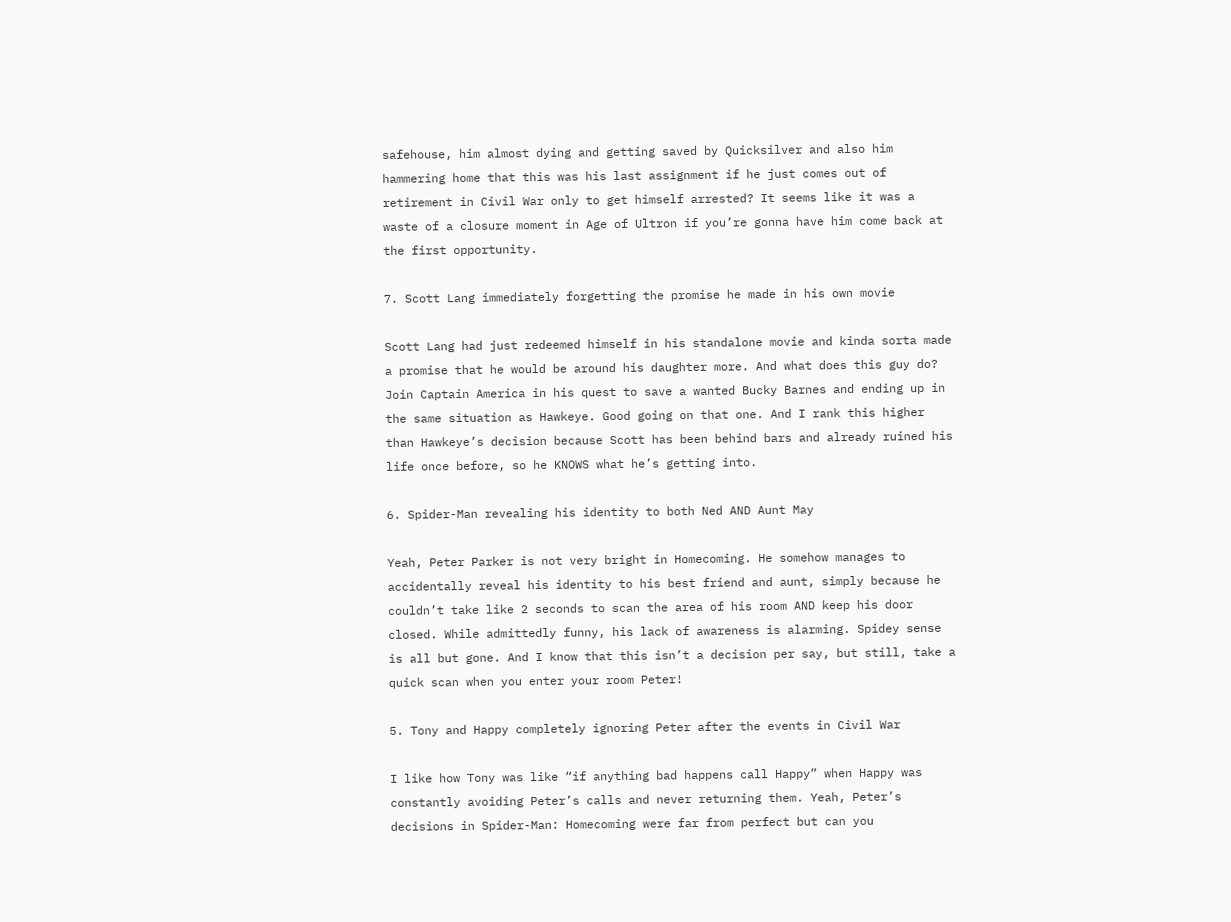safehouse, him almost dying and getting saved by Quicksilver and also him hammering home that this was his last assignment if he just comes out of retirement in Civil War only to get himself arrested? It seems like it was a waste of a closure moment in Age of Ultron if you’re gonna have him come back at the first opportunity.

7. Scott Lang immediately forgetting the promise he made in his own movie

Scott Lang had just redeemed himself in his standalone movie and kinda sorta made a promise that he would be around his daughter more. And what does this guy do? Join Captain America in his quest to save a wanted Bucky Barnes and ending up in the same situation as Hawkeye. Good going on that one. And I rank this higher than Hawkeye’s decision because Scott has been behind bars and already ruined his life once before, so he KNOWS what he’s getting into.

6. Spider-Man revealing his identity to both Ned AND Aunt May

Yeah, Peter Parker is not very bright in Homecoming. He somehow manages to accidentally reveal his identity to his best friend and aunt, simply because he couldn’t take like 2 seconds to scan the area of his room AND keep his door closed. While admittedly funny, his lack of awareness is alarming. Spidey sense is all but gone. And I know that this isn’t a decision per say, but still, take a quick scan when you enter your room Peter!

5. Tony and Happy completely ignoring Peter after the events in Civil War

I like how Tony was like “if anything bad happens call Happy” when Happy was constantly avoiding Peter’s calls and never returning them. Yeah, Peter’s decisions in Spider-Man: Homecoming were far from perfect but can you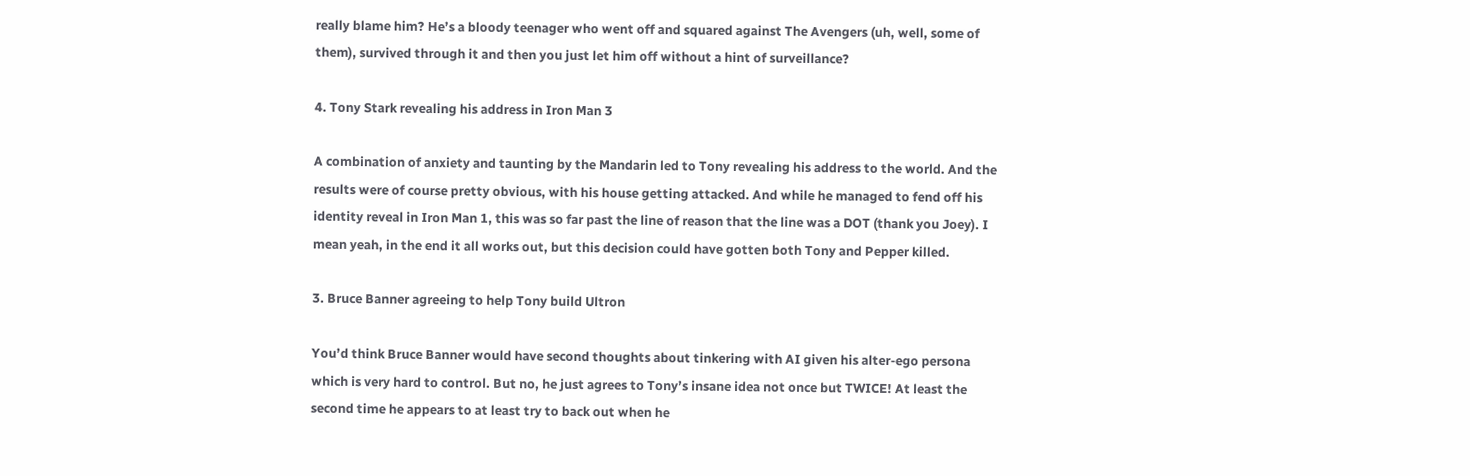really blame him? He’s a bloody teenager who went off and squared against The Avengers (uh, well, some of them), survived through it and then you just let him off without a hint of surveillance?

4. Tony Stark revealing his address in Iron Man 3

A combination of anxiety and taunting by the Mandarin led to Tony revealing his address to the world. And the results were of course pretty obvious, with his house getting attacked. And while he managed to fend off his identity reveal in Iron Man 1, this was so far past the line of reason that the line was a DOT (thank you Joey). I mean yeah, in the end it all works out, but this decision could have gotten both Tony and Pepper killed.

3. Bruce Banner agreeing to help Tony build Ultron

You’d think Bruce Banner would have second thoughts about tinkering with AI given his alter-ego persona which is very hard to control. But no, he just agrees to Tony’s insane idea not once but TWICE! At least the second time he appears to at least try to back out when he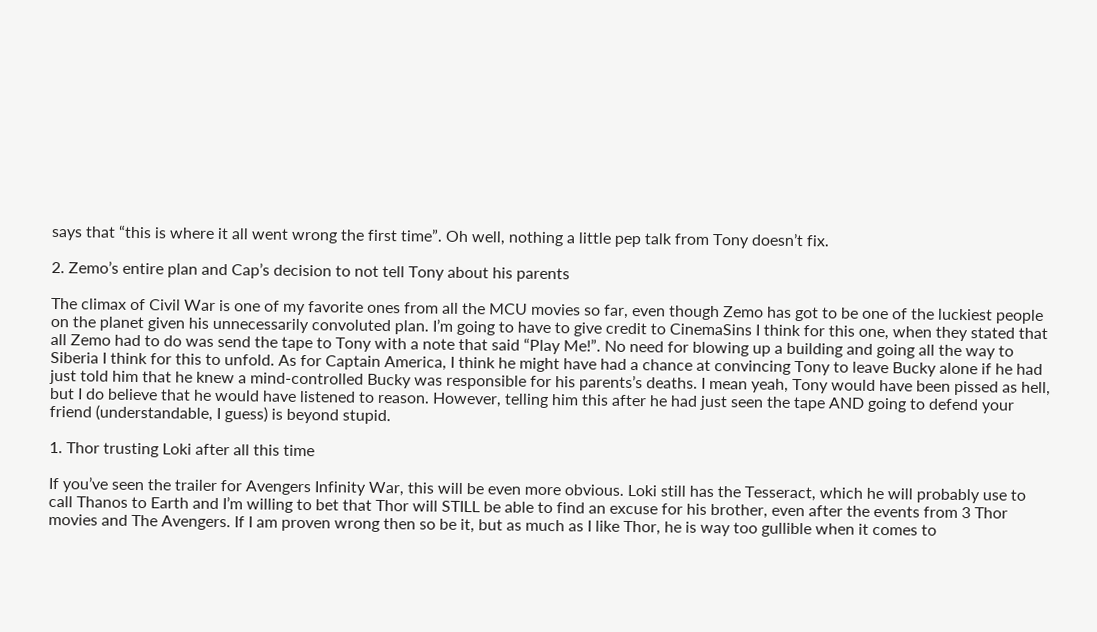says that “this is where it all went wrong the first time”. Oh well, nothing a little pep talk from Tony doesn’t fix.

2. Zemo’s entire plan and Cap’s decision to not tell Tony about his parents

The climax of Civil War is one of my favorite ones from all the MCU movies so far, even though Zemo has got to be one of the luckiest people on the planet given his unnecessarily convoluted plan. I’m going to have to give credit to CinemaSins I think for this one, when they stated that all Zemo had to do was send the tape to Tony with a note that said “Play Me!”. No need for blowing up a building and going all the way to Siberia I think for this to unfold. As for Captain America, I think he might have had a chance at convincing Tony to leave Bucky alone if he had just told him that he knew a mind-controlled Bucky was responsible for his parents’s deaths. I mean yeah, Tony would have been pissed as hell, but I do believe that he would have listened to reason. However, telling him this after he had just seen the tape AND going to defend your friend (understandable, I guess) is beyond stupid.

1. Thor trusting Loki after all this time

If you’ve seen the trailer for Avengers Infinity War, this will be even more obvious. Loki still has the Tesseract, which he will probably use to call Thanos to Earth and I’m willing to bet that Thor will STILL be able to find an excuse for his brother, even after the events from 3 Thor movies and The Avengers. If I am proven wrong then so be it, but as much as I like Thor, he is way too gullible when it comes to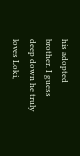his adopted brother. I guess deep down he truly loves Loki,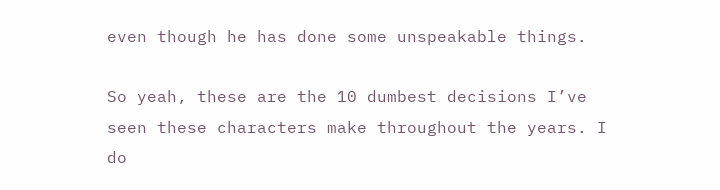even though he has done some unspeakable things.

So yeah, these are the 10 dumbest decisions I’ve seen these characters make throughout the years. I do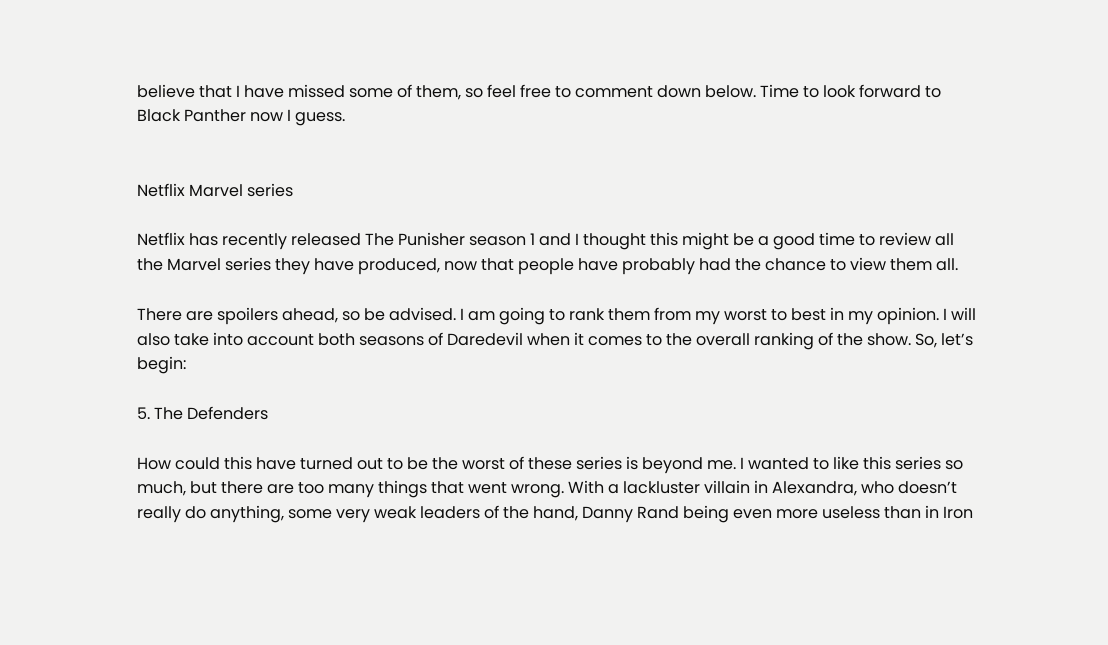believe that I have missed some of them, so feel free to comment down below. Time to look forward to Black Panther now I guess.


Netflix Marvel series

Netflix has recently released The Punisher season 1 and I thought this might be a good time to review all the Marvel series they have produced, now that people have probably had the chance to view them all.

There are spoilers ahead, so be advised. I am going to rank them from my worst to best in my opinion. I will also take into account both seasons of Daredevil when it comes to the overall ranking of the show. So, let’s begin:

5. The Defenders

How could this have turned out to be the worst of these series is beyond me. I wanted to like this series so much, but there are too many things that went wrong. With a lackluster villain in Alexandra, who doesn’t really do anything, some very weak leaders of the hand, Danny Rand being even more useless than in Iron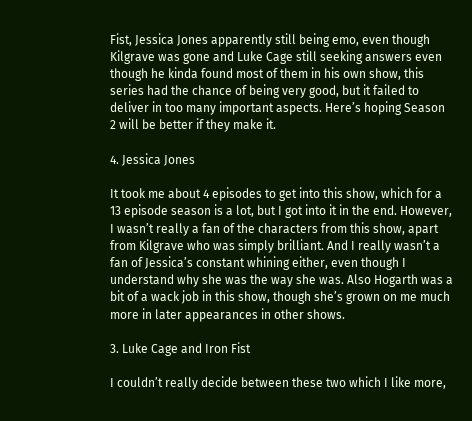Fist, Jessica Jones apparently still being emo, even though Kilgrave was gone and Luke Cage still seeking answers even though he kinda found most of them in his own show, this series had the chance of being very good, but it failed to deliver in too many important aspects. Here’s hoping Season 2 will be better if they make it.

4. Jessica Jones

It took me about 4 episodes to get into this show, which for a 13 episode season is a lot, but I got into it in the end. However, I wasn’t really a fan of the characters from this show, apart from Kilgrave who was simply brilliant. And I really wasn’t a fan of Jessica’s constant whining either, even though I understand why she was the way she was. Also Hogarth was a bit of a wack job in this show, though she’s grown on me much more in later appearances in other shows.

3. Luke Cage and Iron Fist

I couldn’t really decide between these two which I like more,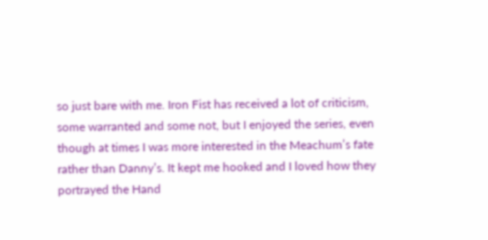so just bare with me. Iron Fist has received a lot of criticism, some warranted and some not, but I enjoyed the series, even though at times I was more interested in the Meachum’s fate rather than Danny’s. It kept me hooked and I loved how they portrayed the Hand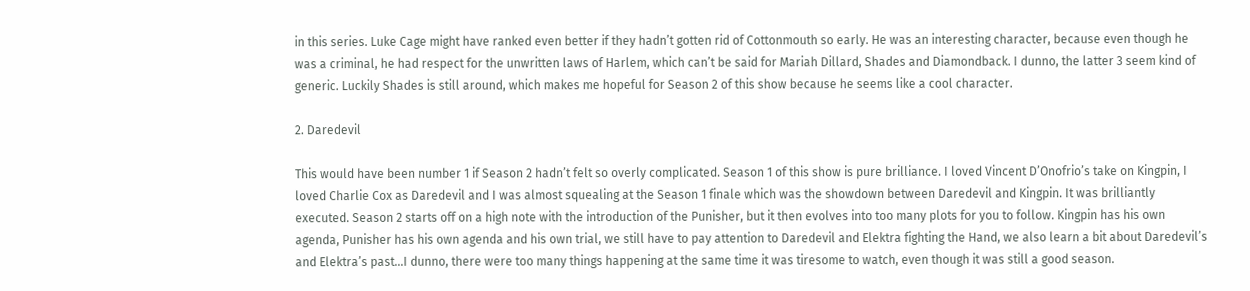in this series. Luke Cage might have ranked even better if they hadn’t gotten rid of Cottonmouth so early. He was an interesting character, because even though he was a criminal, he had respect for the unwritten laws of Harlem, which can’t be said for Mariah Dillard, Shades and Diamondback. I dunno, the latter 3 seem kind of generic. Luckily Shades is still around, which makes me hopeful for Season 2 of this show because he seems like a cool character.

2. Daredevil

This would have been number 1 if Season 2 hadn’t felt so overly complicated. Season 1 of this show is pure brilliance. I loved Vincent D’Onofrio’s take on Kingpin, I loved Charlie Cox as Daredevil and I was almost squealing at the Season 1 finale which was the showdown between Daredevil and Kingpin. It was brilliantly executed. Season 2 starts off on a high note with the introduction of the Punisher, but it then evolves into too many plots for you to follow. Kingpin has his own agenda, Punisher has his own agenda and his own trial, we still have to pay attention to Daredevil and Elektra fighting the Hand, we also learn a bit about Daredevil’s and Elektra’s past…I dunno, there were too many things happening at the same time it was tiresome to watch, even though it was still a good season.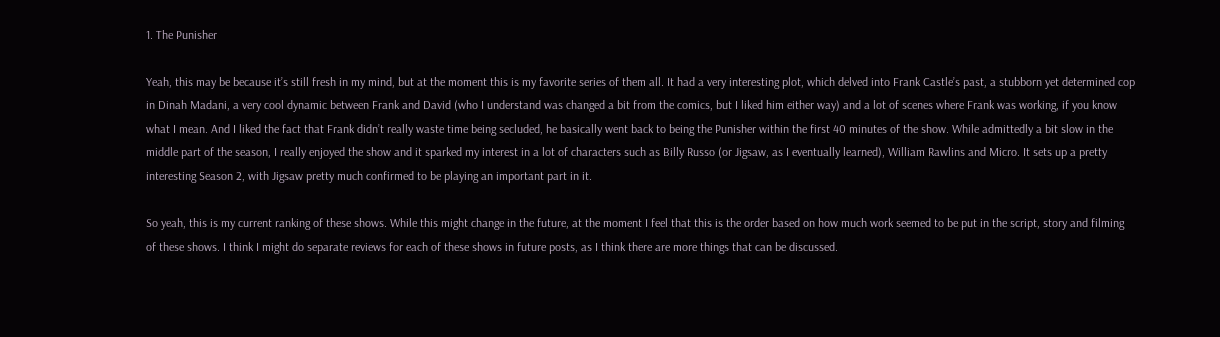1. The Punisher

Yeah, this may be because it’s still fresh in my mind, but at the moment this is my favorite series of them all. It had a very interesting plot, which delved into Frank Castle’s past, a stubborn yet determined cop in Dinah Madani, a very cool dynamic between Frank and David (who I understand was changed a bit from the comics, but I liked him either way) and a lot of scenes where Frank was working, if you know what I mean. And I liked the fact that Frank didn’t really waste time being secluded, he basically went back to being the Punisher within the first 40 minutes of the show. While admittedly a bit slow in the middle part of the season, I really enjoyed the show and it sparked my interest in a lot of characters such as Billy Russo (or Jigsaw, as I eventually learned), William Rawlins and Micro. It sets up a pretty interesting Season 2, with Jigsaw pretty much confirmed to be playing an important part in it.

So yeah, this is my current ranking of these shows. While this might change in the future, at the moment I feel that this is the order based on how much work seemed to be put in the script, story and filming of these shows. I think I might do separate reviews for each of these shows in future posts, as I think there are more things that can be discussed.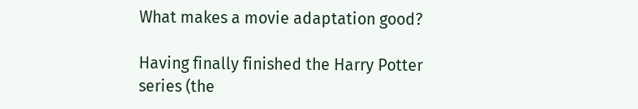What makes a movie adaptation good?

Having finally finished the Harry Potter series (the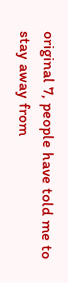original 7, people have told me to stay away from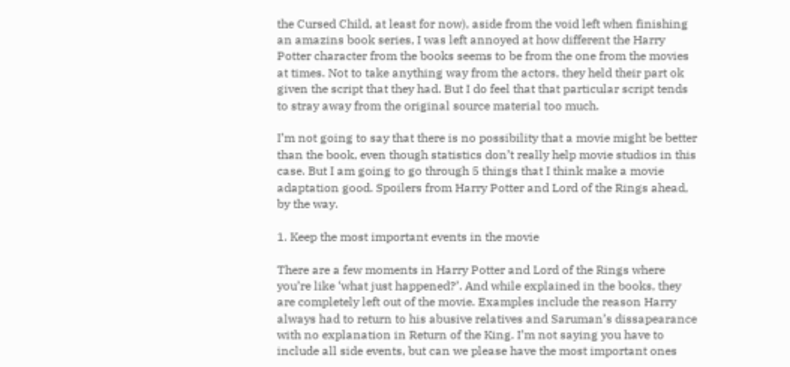the Cursed Child, at least for now), aside from the void left when finishing an amazins book series, I was left annoyed at how different the Harry Potter character from the books seems to be from the one from the movies at times. Not to take anything way from the actors, they held their part ok given the script that they had. But I do feel that that particular script tends to stray away from the original source material too much.

I’m not going to say that there is no possibility that a movie might be better than the book, even though statistics don’t really help movie studios in this case. But I am going to go through 5 things that I think make a movie adaptation good. Spoilers from Harry Potter and Lord of the Rings ahead, by the way.

1. Keep the most important events in the movie

There are a few moments in Harry Potter and Lord of the Rings where you’re like ‘what just happened?’. And while explained in the books, they are completely left out of the movie. Examples include the reason Harry always had to return to his abusive relatives and Saruman’s dissapearance with no explanation in Return of the King. I’m not saying you have to include all side events, but can we please have the most important ones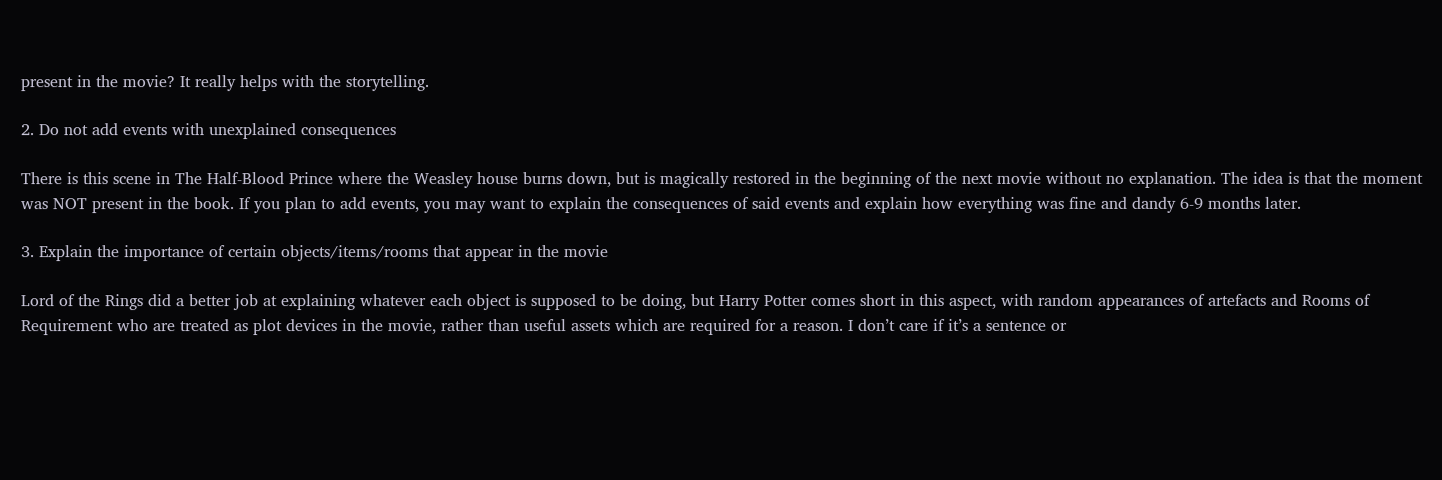present in the movie? It really helps with the storytelling.

2. Do not add events with unexplained consequences

There is this scene in The Half-Blood Prince where the Weasley house burns down, but is magically restored in the beginning of the next movie without no explanation. The idea is that the moment was NOT present in the book. If you plan to add events, you may want to explain the consequences of said events and explain how everything was fine and dandy 6-9 months later.

3. Explain the importance of certain objects/items/rooms that appear in the movie

Lord of the Rings did a better job at explaining whatever each object is supposed to be doing, but Harry Potter comes short in this aspect, with random appearances of artefacts and Rooms of Requirement who are treated as plot devices in the movie, rather than useful assets which are required for a reason. I don’t care if it’s a sentence or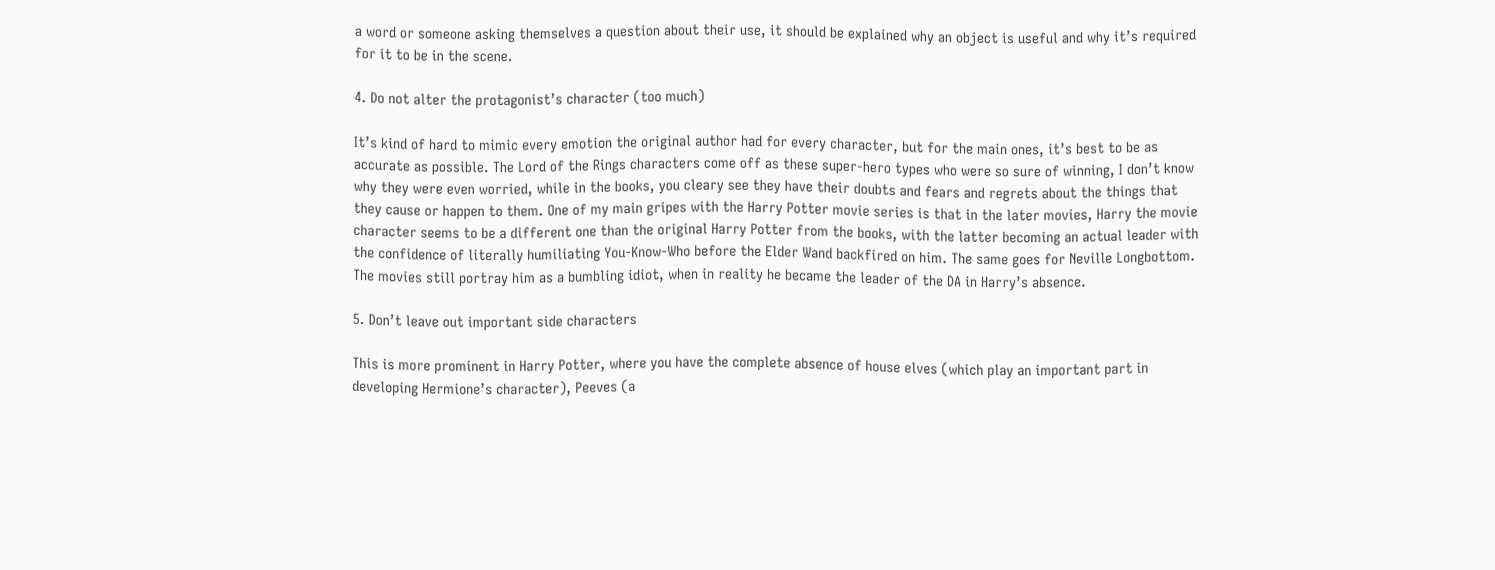a word or someone asking themselves a question about their use, it should be explained why an object is useful and why it’s required for it to be in the scene.

4. Do not alter the protagonist’s character (too much)

It’s kind of hard to mimic every emotion the original author had for every character, but for the main ones, it’s best to be as accurate as possible. The Lord of the Rings characters come off as these super-hero types who were so sure of winning, I don’t know why they were even worried, while in the books, you cleary see they have their doubts and fears and regrets about the things that they cause or happen to them. One of my main gripes with the Harry Potter movie series is that in the later movies, Harry the movie character seems to be a different one than the original Harry Potter from the books, with the latter becoming an actual leader with the confidence of literally humiliating You-Know-Who before the Elder Wand backfired on him. The same goes for Neville Longbottom. The movies still portray him as a bumbling idiot, when in reality he became the leader of the DA in Harry’s absence.

5. Don’t leave out important side characters

This is more prominent in Harry Potter, where you have the complete absence of house elves (which play an important part in developing Hermione’s character), Peeves (a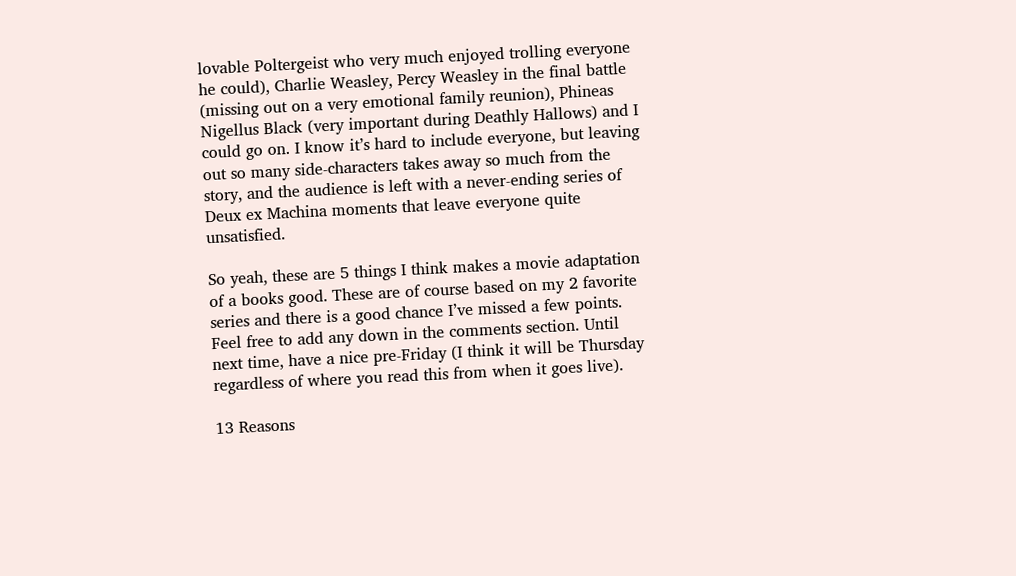lovable Poltergeist who very much enjoyed trolling everyone he could), Charlie Weasley, Percy Weasley in the final battle (missing out on a very emotional family reunion), Phineas Nigellus Black (very important during Deathly Hallows) and I could go on. I know it’s hard to include everyone, but leaving out so many side-characters takes away so much from the story, and the audience is left with a never-ending series of Deux ex Machina moments that leave everyone quite unsatisfied.

So yeah, these are 5 things I think makes a movie adaptation of a books good. These are of course based on my 2 favorite series and there is a good chance I’ve missed a few points. Feel free to add any down in the comments section. Until next time, have a nice pre-Friday (I think it will be Thursday regardless of where you read this from when it goes live).

13 Reasons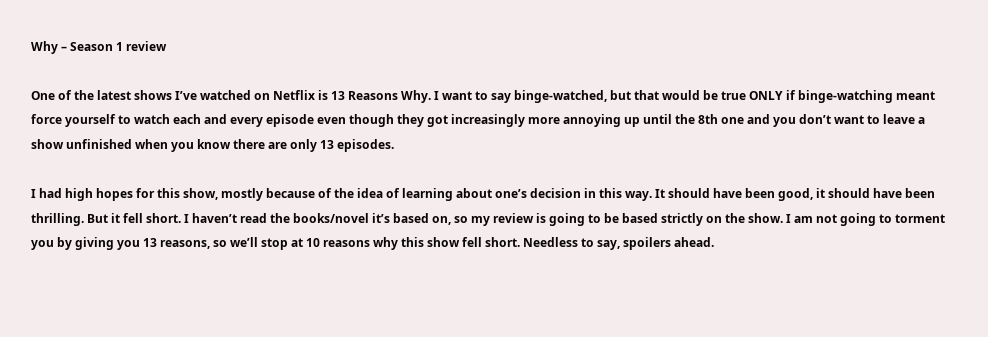Why – Season 1 review

One of the latest shows I’ve watched on Netflix is 13 Reasons Why. I want to say binge-watched, but that would be true ONLY if binge-watching meant force yourself to watch each and every episode even though they got increasingly more annoying up until the 8th one and you don’t want to leave a show unfinished when you know there are only 13 episodes.

I had high hopes for this show, mostly because of the idea of learning about one’s decision in this way. It should have been good, it should have been thrilling. But it fell short. I haven’t read the books/novel it’s based on, so my review is going to be based strictly on the show. I am not going to torment you by giving you 13 reasons, so we’ll stop at 10 reasons why this show fell short. Needless to say, spoilers ahead.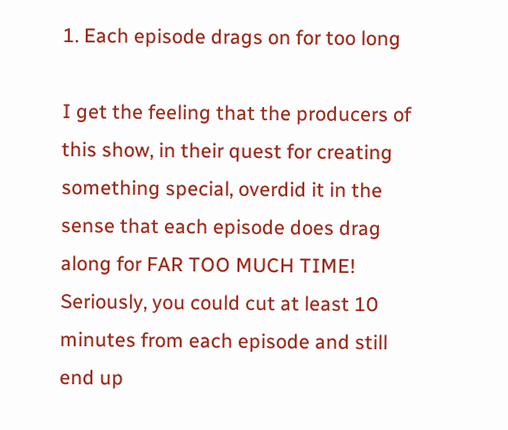1. Each episode drags on for too long

I get the feeling that the producers of this show, in their quest for creating something special, overdid it in the sense that each episode does drag along for FAR TOO MUCH TIME! Seriously, you could cut at least 10 minutes from each episode and still end up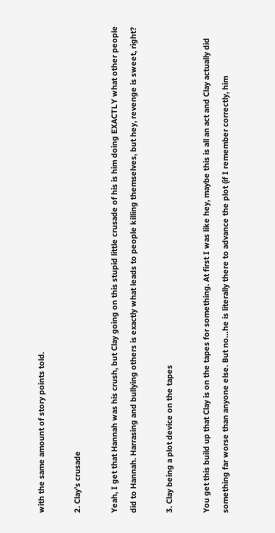with the same amount of story points told.

2. Clay’s crusade

Yeah, I get that Hannah was his crush, but Clay going on this stupid little crusade of his is him doing EXACTLY what other people did to Hannah. Harrasing and bullying others is exactly what leads to people killing themselves, but hey, revenge is sweet, right?

3. Clay being a plot device on the tapes

You get this build up that Clay is on the tapes for something. At first I was like hey, maybe this is all an act and Clay actually did something far worse than anyone else. But no…he is literally there to advance the plot (if I remember correctly, him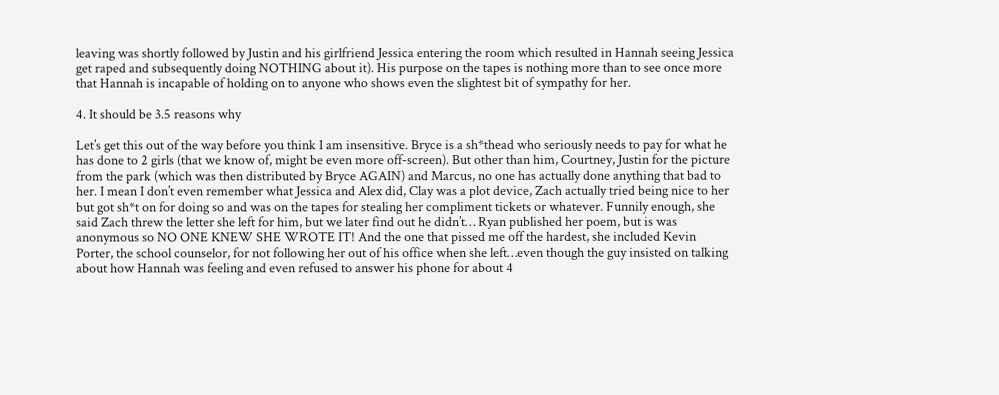leaving was shortly followed by Justin and his girlfriend Jessica entering the room which resulted in Hannah seeing Jessica get raped and subsequently doing NOTHING about it). His purpose on the tapes is nothing more than to see once more that Hannah is incapable of holding on to anyone who shows even the slightest bit of sympathy for her.

4. It should be 3.5 reasons why

Let’s get this out of the way before you think I am insensitive. Bryce is a sh*thead who seriously needs to pay for what he has done to 2 girls (that we know of, might be even more off-screen). But other than him, Courtney, Justin for the picture from the park (which was then distributed by Bryce AGAIN) and Marcus, no one has actually done anything that bad to her. I mean I don’t even remember what Jessica and Alex did, Clay was a plot device, Zach actually tried being nice to her but got sh*t on for doing so and was on the tapes for stealing her compliment tickets or whatever. Funnily enough, she said Zach threw the letter she left for him, but we later find out he didn’t… Ryan published her poem, but is was anonymous so NO ONE KNEW SHE WROTE IT! And the one that pissed me off the hardest, she included Kevin Porter, the school counselor, for not following her out of his office when she left…even though the guy insisted on talking about how Hannah was feeling and even refused to answer his phone for about 4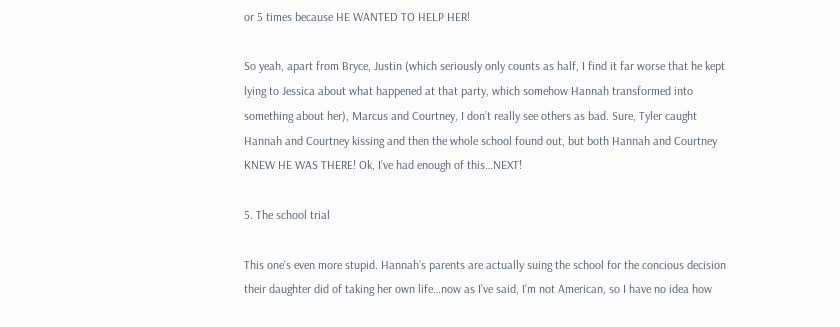or 5 times because HE WANTED TO HELP HER!

So yeah, apart from Bryce, Justin (which seriously only counts as half, I find it far worse that he kept lying to Jessica about what happened at that party, which somehow Hannah transformed into something about her), Marcus and Courtney, I don’t really see others as bad. Sure, Tyler caught Hannah and Courtney kissing and then the whole school found out, but both Hannah and Courtney KNEW HE WAS THERE! Ok, I’ve had enough of this…NEXT!

5. The school trial

This one’s even more stupid. Hannah’s parents are actually suing the school for the concious decision their daughter did of taking her own life…now as I’ve said, I’m not American, so I have no idea how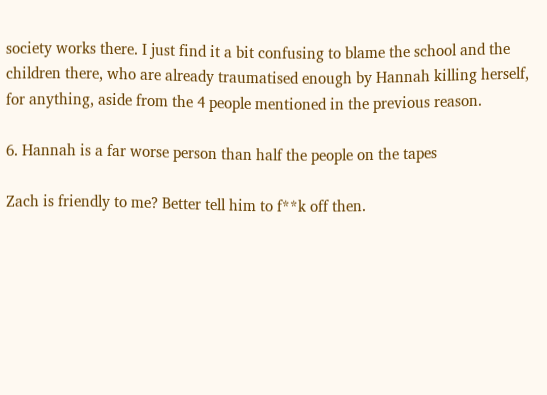society works there. I just find it a bit confusing to blame the school and the children there, who are already traumatised enough by Hannah killing herself, for anything, aside from the 4 people mentioned in the previous reason.

6. Hannah is a far worse person than half the people on the tapes

Zach is friendly to me? Better tell him to f**k off then.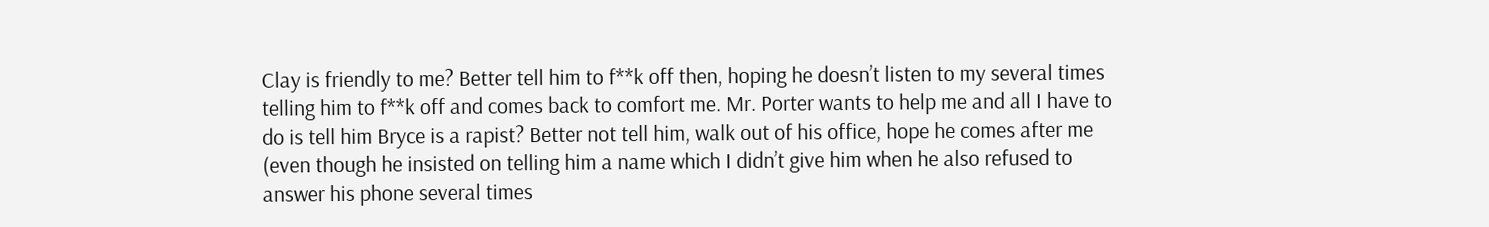Clay is friendly to me? Better tell him to f**k off then, hoping he doesn’t listen to my several times telling him to f**k off and comes back to comfort me. Mr. Porter wants to help me and all I have to do is tell him Bryce is a rapist? Better not tell him, walk out of his office, hope he comes after me (even though he insisted on telling him a name which I didn’t give him when he also refused to answer his phone several times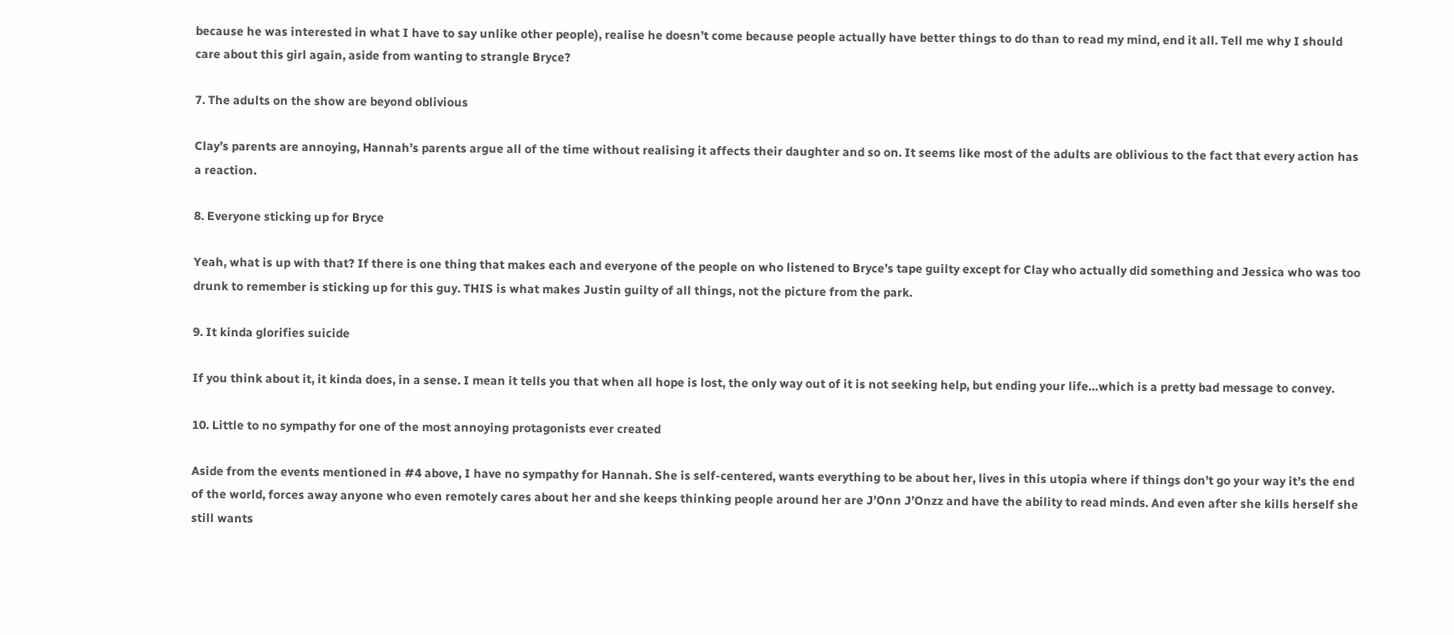because he was interested in what I have to say unlike other people), realise he doesn’t come because people actually have better things to do than to read my mind, end it all. Tell me why I should care about this girl again, aside from wanting to strangle Bryce?

7. The adults on the show are beyond oblivious

Clay’s parents are annoying, Hannah’s parents argue all of the time without realising it affects their daughter and so on. It seems like most of the adults are oblivious to the fact that every action has a reaction.

8. Everyone sticking up for Bryce

Yeah, what is up with that? If there is one thing that makes each and everyone of the people on who listened to Bryce’s tape guilty except for Clay who actually did something and Jessica who was too drunk to remember is sticking up for this guy. THIS is what makes Justin guilty of all things, not the picture from the park.

9. It kinda glorifies suicide

If you think about it, it kinda does, in a sense. I mean it tells you that when all hope is lost, the only way out of it is not seeking help, but ending your life…which is a pretty bad message to convey.

10. Little to no sympathy for one of the most annoying protagonists ever created

Aside from the events mentioned in #4 above, I have no sympathy for Hannah. She is self-centered, wants everything to be about her, lives in this utopia where if things don’t go your way it’s the end of the world, forces away anyone who even remotely cares about her and she keeps thinking people around her are J’Onn J’Onzz and have the ability to read minds. And even after she kills herself she still wants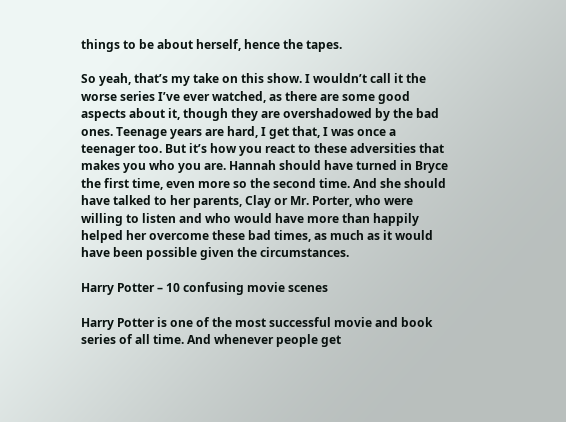things to be about herself, hence the tapes.

So yeah, that’s my take on this show. I wouldn’t call it the worse series I’ve ever watched, as there are some good aspects about it, though they are overshadowed by the bad ones. Teenage years are hard, I get that, I was once a teenager too. But it’s how you react to these adversities that makes you who you are. Hannah should have turned in Bryce the first time, even more so the second time. And she should have talked to her parents, Clay or Mr. Porter, who were willing to listen and who would have more than happily helped her overcome these bad times, as much as it would have been possible given the circumstances.

Harry Potter – 10 confusing movie scenes

Harry Potter is one of the most successful movie and book series of all time. And whenever people get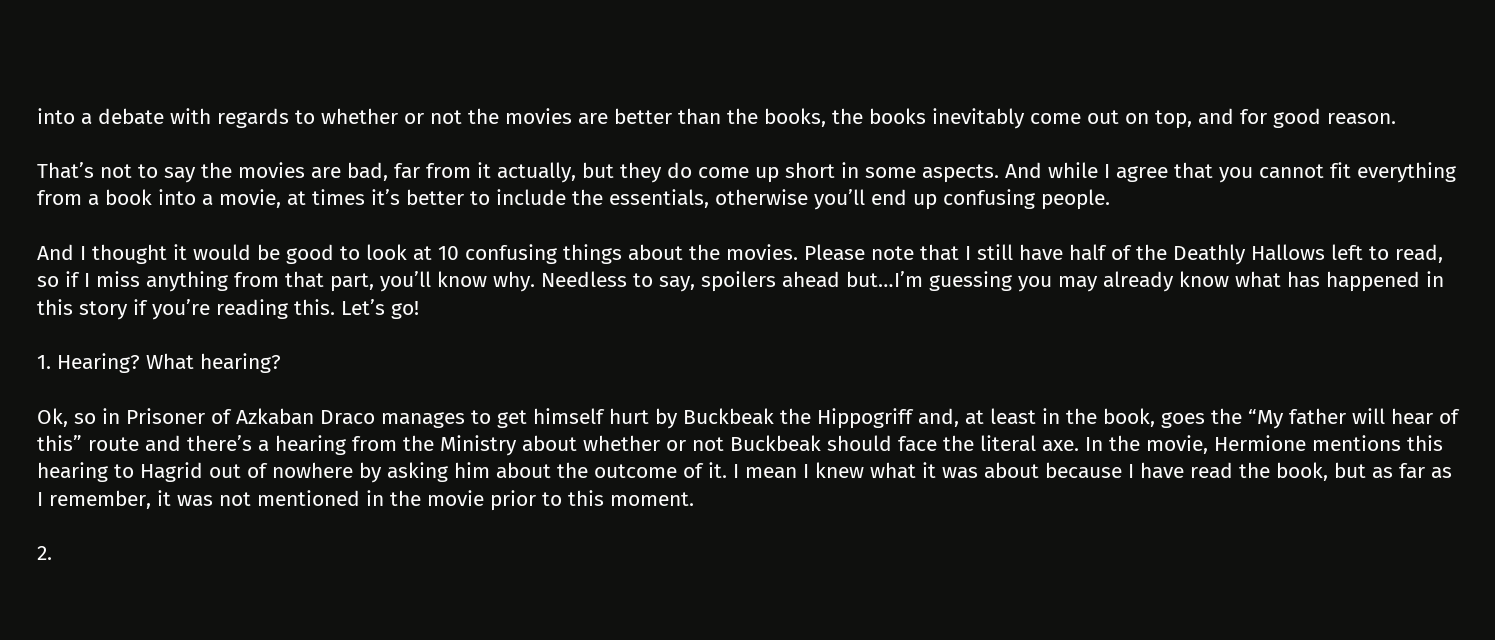into a debate with regards to whether or not the movies are better than the books, the books inevitably come out on top, and for good reason.

That’s not to say the movies are bad, far from it actually, but they do come up short in some aspects. And while I agree that you cannot fit everything from a book into a movie, at times it’s better to include the essentials, otherwise you’ll end up confusing people.

And I thought it would be good to look at 10 confusing things about the movies. Please note that I still have half of the Deathly Hallows left to read, so if I miss anything from that part, you’ll know why. Needless to say, spoilers ahead but…I’m guessing you may already know what has happened in this story if you’re reading this. Let’s go!

1. Hearing? What hearing?

Ok, so in Prisoner of Azkaban Draco manages to get himself hurt by Buckbeak the Hippogriff and, at least in the book, goes the “My father will hear of this” route and there’s a hearing from the Ministry about whether or not Buckbeak should face the literal axe. In the movie, Hermione mentions this hearing to Hagrid out of nowhere by asking him about the outcome of it. I mean I knew what it was about because I have read the book, but as far as I remember, it was not mentioned in the movie prior to this moment.

2.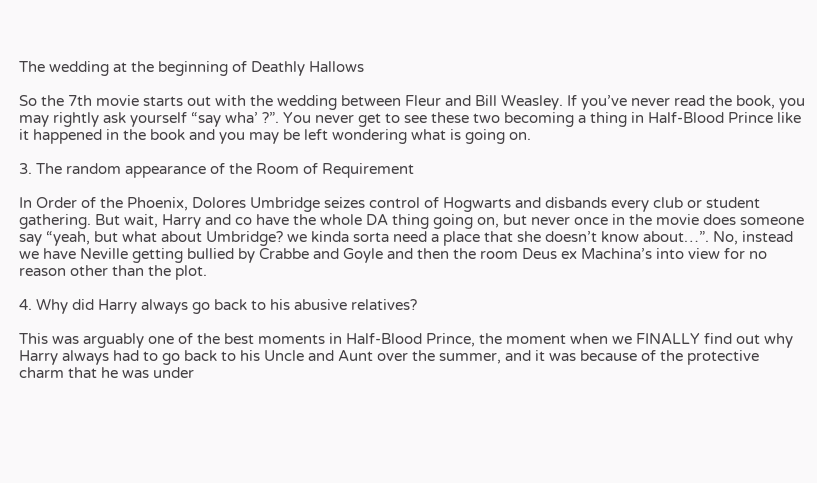The wedding at the beginning of Deathly Hallows

So the 7th movie starts out with the wedding between Fleur and Bill Weasley. If you’ve never read the book, you may rightly ask yourself “say wha’ ?”. You never get to see these two becoming a thing in Half-Blood Prince like it happened in the book and you may be left wondering what is going on.

3. The random appearance of the Room of Requirement

In Order of the Phoenix, Dolores Umbridge seizes control of Hogwarts and disbands every club or student gathering. But wait, Harry and co have the whole DA thing going on, but never once in the movie does someone say “yeah, but what about Umbridge? we kinda sorta need a place that she doesn’t know about…”. No, instead we have Neville getting bullied by Crabbe and Goyle and then the room Deus ex Machina’s into view for no reason other than the plot.

4. Why did Harry always go back to his abusive relatives?

This was arguably one of the best moments in Half-Blood Prince, the moment when we FINALLY find out why Harry always had to go back to his Uncle and Aunt over the summer, and it was because of the protective charm that he was under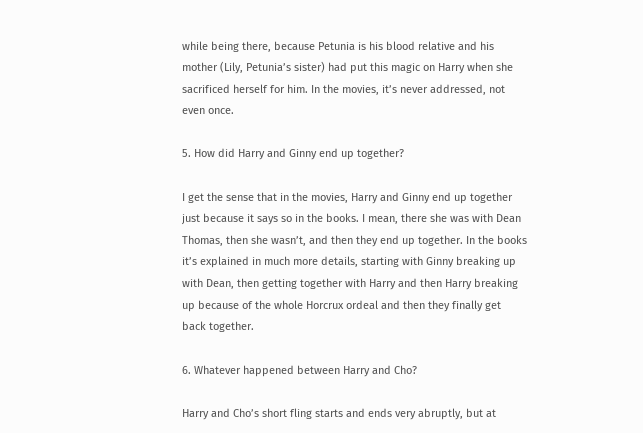while being there, because Petunia is his blood relative and his mother (Lily, Petunia’s sister) had put this magic on Harry when she sacrificed herself for him. In the movies, it’s never addressed, not even once.

5. How did Harry and Ginny end up together?

I get the sense that in the movies, Harry and Ginny end up together just because it says so in the books. I mean, there she was with Dean Thomas, then she wasn’t, and then they end up together. In the books it’s explained in much more details, starting with Ginny breaking up with Dean, then getting together with Harry and then Harry breaking up because of the whole Horcrux ordeal and then they finally get back together.

6. Whatever happened between Harry and Cho?

Harry and Cho’s short fling starts and ends very abruptly, but at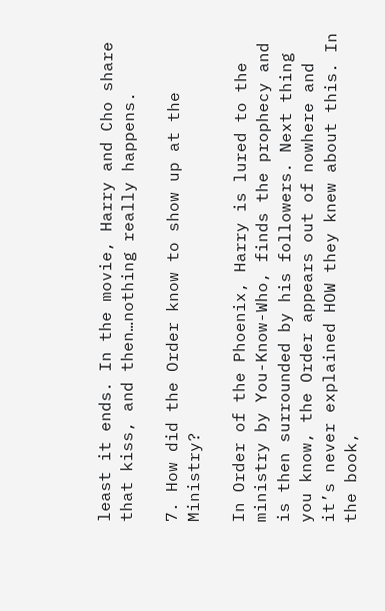least it ends. In the movie, Harry and Cho share that kiss, and then…nothing really happens.

7. How did the Order know to show up at the Ministry?

In Order of the Phoenix, Harry is lured to the ministry by You-Know-Who, finds the prophecy and is then surrounded by his followers. Next thing you know, the Order appears out of nowhere and it’s never explained HOW they knew about this. In the book,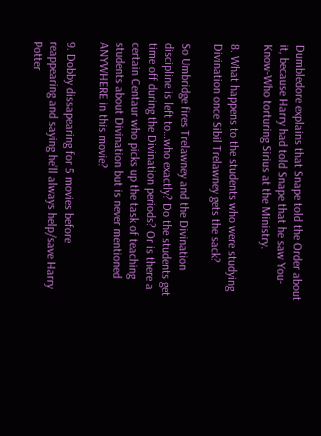Dumbledore explains that Snape told the Order about it, because Harry had told Snape that he saw You-Know-Who torturing Sirius at the Ministry.

8. What happens to the students who were studying Divination once Sibil Trelawney gets the sack?

So Umbridge fires Trelawney and the Divination discipline is left to…who exactly? Do the students get time off during the Divination periods? Or is there a certain Centaur who picks up the task of teaching students about Divination but is never mentioned ANYWHERE in this movie?

9. Dobby dissapearing for 5 movies before reappearing and saying he’ll always help/save Harry Potter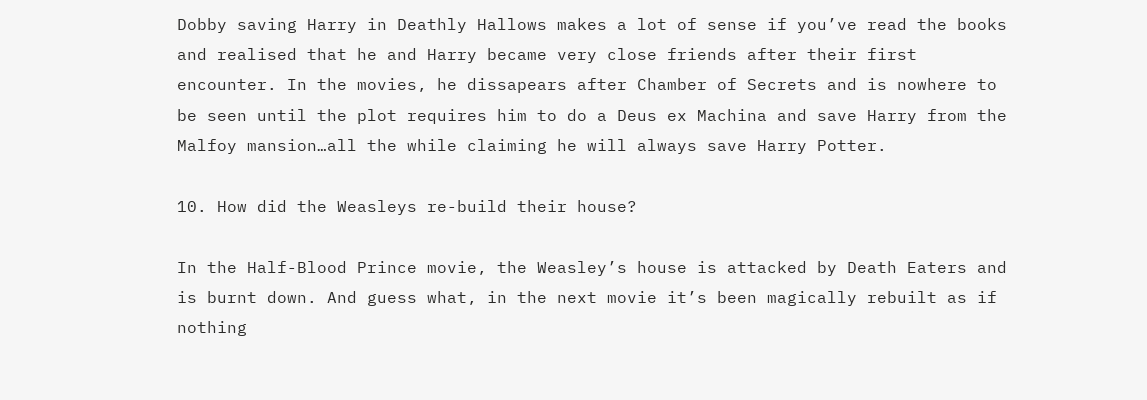Dobby saving Harry in Deathly Hallows makes a lot of sense if you’ve read the books and realised that he and Harry became very close friends after their first encounter. In the movies, he dissapears after Chamber of Secrets and is nowhere to be seen until the plot requires him to do a Deus ex Machina and save Harry from the Malfoy mansion…all the while claiming he will always save Harry Potter.

10. How did the Weasleys re-build their house?

In the Half-Blood Prince movie, the Weasley’s house is attacked by Death Eaters and is burnt down. And guess what, in the next movie it’s been magically rebuilt as if nothing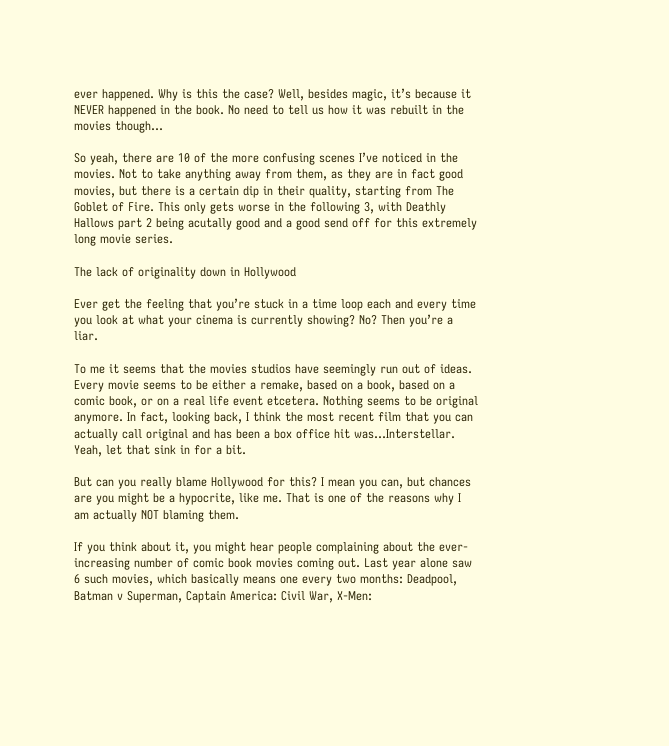ever happened. Why is this the case? Well, besides magic, it’s because it NEVER happened in the book. No need to tell us how it was rebuilt in the movies though…

So yeah, there are 10 of the more confusing scenes I’ve noticed in the movies. Not to take anything away from them, as they are in fact good movies, but there is a certain dip in their quality, starting from The Goblet of Fire. This only gets worse in the following 3, with Deathly Hallows part 2 being acutally good and a good send off for this extremely long movie series.

The lack of originality down in Hollywood

Ever get the feeling that you’re stuck in a time loop each and every time you look at what your cinema is currently showing? No? Then you’re a liar.

To me it seems that the movies studios have seemingly run out of ideas. Every movie seems to be either a remake, based on a book, based on a comic book, or on a real life event etcetera. Nothing seems to be original anymore. In fact, looking back, I think the most recent film that you can actually call original and has been a box office hit was…Interstellar. Yeah, let that sink in for a bit.

But can you really blame Hollywood for this? I mean you can, but chances are you might be a hypocrite, like me. That is one of the reasons why I am actually NOT blaming them.

If you think about it, you might hear people complaining about the ever-increasing number of comic book movies coming out. Last year alone saw 6 such movies, which basically means one every two months: Deadpool, Batman v Superman, Captain America: Civil War, X-Men: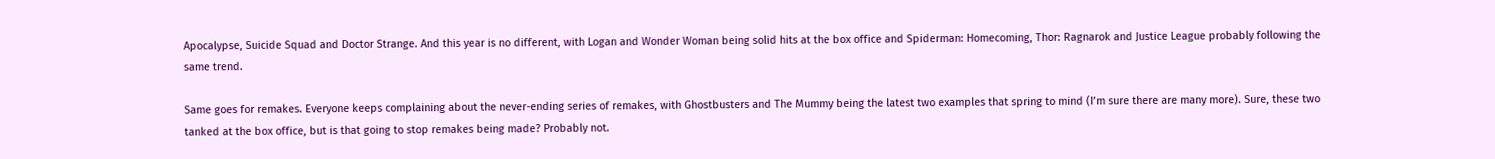Apocalypse, Suicide Squad and Doctor Strange. And this year is no different, with Logan and Wonder Woman being solid hits at the box office and Spiderman: Homecoming, Thor: Ragnarok and Justice League probably following the same trend.

Same goes for remakes. Everyone keeps complaining about the never-ending series of remakes, with Ghostbusters and The Mummy being the latest two examples that spring to mind (I’m sure there are many more). Sure, these two tanked at the box office, but is that going to stop remakes being made? Probably not.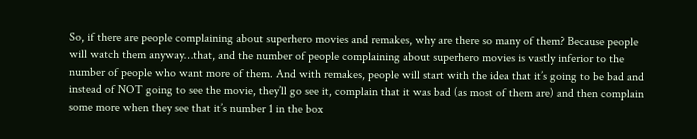So, if there are people complaining about superhero movies and remakes, why are there so many of them? Because people will watch them anyway…that, and the number of people complaining about superhero movies is vastly inferior to the number of people who want more of them. And with remakes, people will start with the idea that it’s going to be bad and instead of NOT going to see the movie, they’ll go see it, complain that it was bad (as most of them are) and then complain some more when they see that it’s number 1 in the box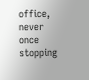office, never once stopping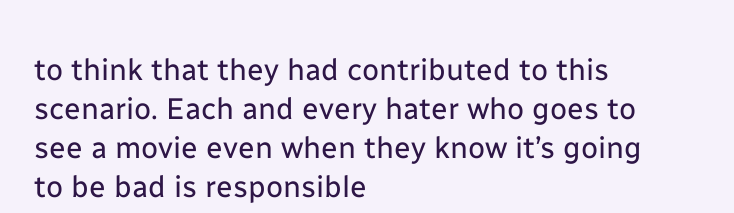to think that they had contributed to this scenario. Each and every hater who goes to see a movie even when they know it’s going to be bad is responsible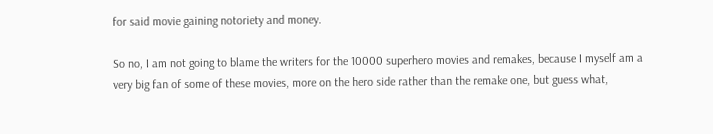for said movie gaining notoriety and money.

So no, I am not going to blame the writers for the 10000 superhero movies and remakes, because I myself am a very big fan of some of these movies, more on the hero side rather than the remake one, but guess what,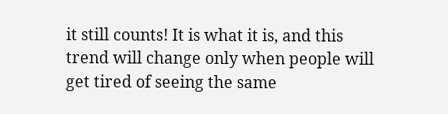it still counts! It is what it is, and this trend will change only when people will get tired of seeing the same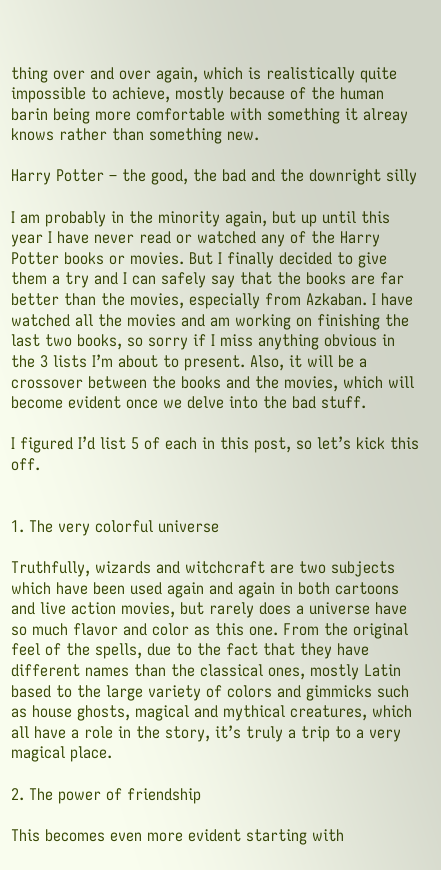thing over and over again, which is realistically quite impossible to achieve, mostly because of the human barin being more comfortable with something it alreay knows rather than something new.

Harry Potter – the good, the bad and the downright silly

I am probably in the minority again, but up until this year I have never read or watched any of the Harry Potter books or movies. But I finally decided to give them a try and I can safely say that the books are far better than the movies, especially from Azkaban. I have watched all the movies and am working on finishing the last two books, so sorry if I miss anything obvious in the 3 lists I’m about to present. Also, it will be a crossover between the books and the movies, which will become evident once we delve into the bad stuff.

I figured I’d list 5 of each in this post, so let’s kick this off.


1. The very colorful universe

Truthfully, wizards and witchcraft are two subjects which have been used again and again in both cartoons and live action movies, but rarely does a universe have so much flavor and color as this one. From the original feel of the spells, due to the fact that they have different names than the classical ones, mostly Latin based to the large variety of colors and gimmicks such as house ghosts, magical and mythical creatures, which all have a role in the story, it’s truly a trip to a very magical place.

2. The power of friendship

This becomes even more evident starting with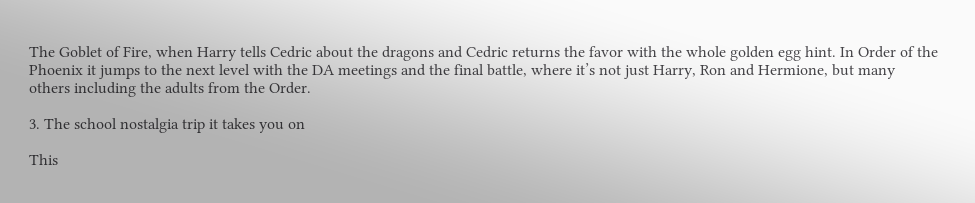The Goblet of Fire, when Harry tells Cedric about the dragons and Cedric returns the favor with the whole golden egg hint. In Order of the Phoenix it jumps to the next level with the DA meetings and the final battle, where it’s not just Harry, Ron and Hermione, but many others including the adults from the Order.

3. The school nostalgia trip it takes you on

This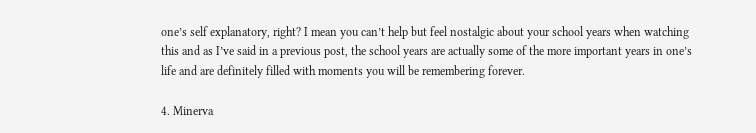one’s self explanatory, right? I mean you can’t help but feel nostalgic about your school years when watching this and as I’ve said in a previous post, the school years are actually some of the more important years in one’s life and are definitely filled with moments you will be remembering forever.

4. Minerva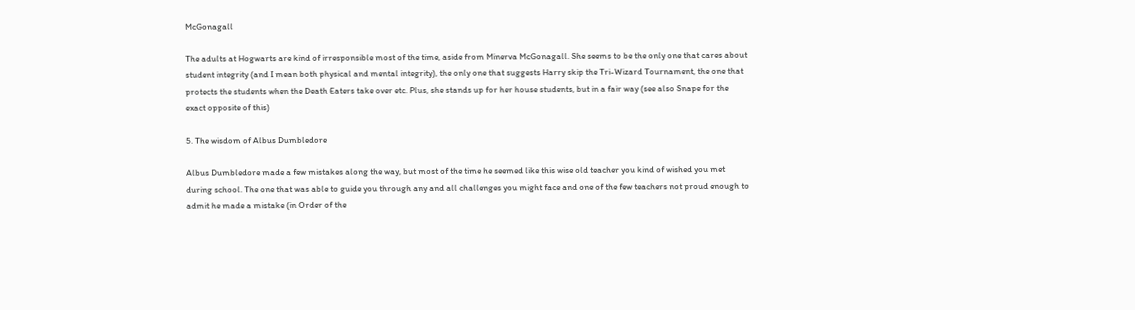McGonagall

The adults at Hogwarts are kind of irresponsible most of the time, aside from Minerva McGonagall. She seems to be the only one that cares about student integrity (and I mean both physical and mental integrity), the only one that suggests Harry skip the Tri-Wizard Tournament, the one that protects the students when the Death Eaters take over etc. Plus, she stands up for her house students, but in a fair way (see also Snape for the exact opposite of this)

5. The wisdom of Albus Dumbledore

Albus Dumbledore made a few mistakes along the way, but most of the time he seemed like this wise old teacher you kind of wished you met during school. The one that was able to guide you through any and all challenges you might face and one of the few teachers not proud enough to admit he made a mistake (in Order of the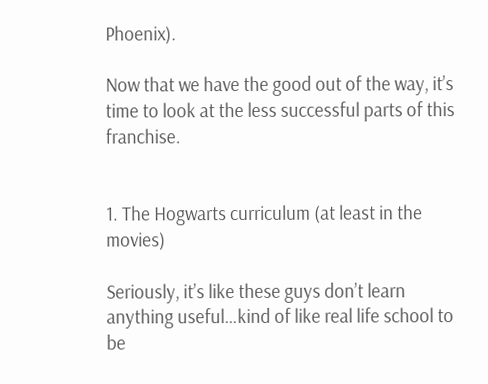Phoenix).

Now that we have the good out of the way, it’s time to look at the less successful parts of this franchise.


1. The Hogwarts curriculum (at least in the movies)

Seriously, it’s like these guys don’t learn anything useful…kind of like real life school to be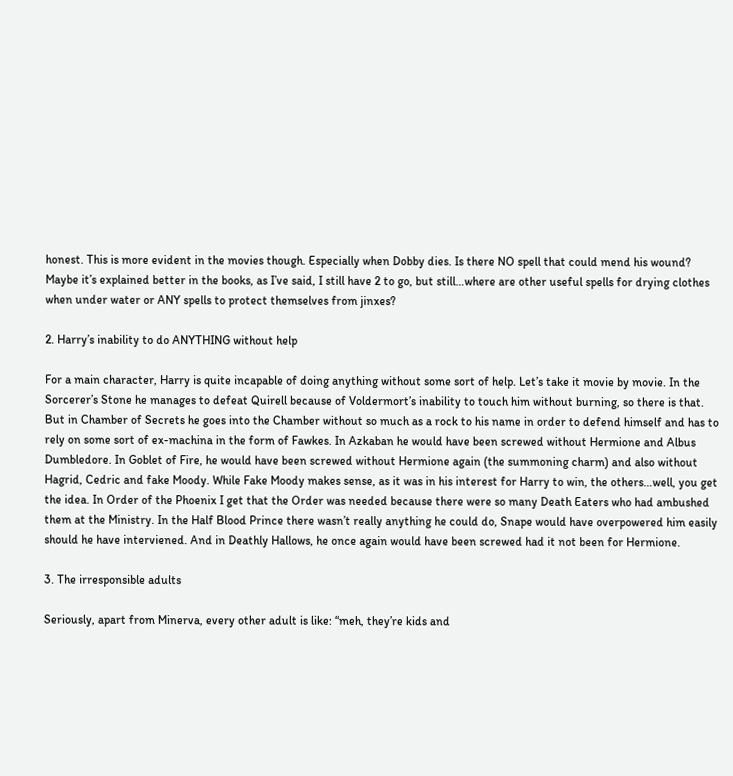honest. This is more evident in the movies though. Especially when Dobby dies. Is there NO spell that could mend his wound? Maybe it’s explained better in the books, as I’ve said, I still have 2 to go, but still…where are other useful spells for drying clothes when under water or ANY spells to protect themselves from jinxes?

2. Harry’s inability to do ANYTHING without help

For a main character, Harry is quite incapable of doing anything without some sort of help. Let’s take it movie by movie. In the Sorcerer’s Stone he manages to defeat Quirell because of Voldermort’s inability to touch him without burning, so there is that. But in Chamber of Secrets he goes into the Chamber without so much as a rock to his name in order to defend himself and has to rely on some sort of ex-machina in the form of Fawkes. In Azkaban he would have been screwed without Hermione and Albus Dumbledore. In Goblet of Fire, he would have been screwed without Hermione again (the summoning charm) and also without Hagrid, Cedric and fake Moody. While Fake Moody makes sense, as it was in his interest for Harry to win, the others…well, you get the idea. In Order of the Phoenix I get that the Order was needed because there were so many Death Eaters who had ambushed them at the Ministry. In the Half Blood Prince there wasn’t really anything he could do, Snape would have overpowered him easily should he have interviened. And in Deathly Hallows, he once again would have been screwed had it not been for Hermione.

3. The irresponsible adults

Seriously, apart from Minerva, every other adult is like: “meh, they’re kids and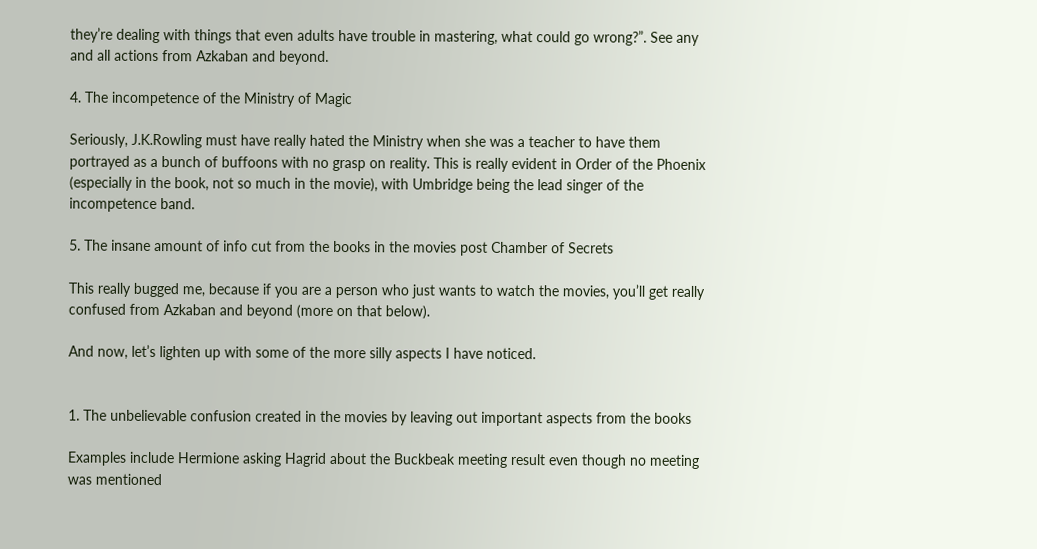they’re dealing with things that even adults have trouble in mastering, what could go wrong?”. See any and all actions from Azkaban and beyond.

4. The incompetence of the Ministry of Magic

Seriously, J.K.Rowling must have really hated the Ministry when she was a teacher to have them portrayed as a bunch of buffoons with no grasp on reality. This is really evident in Order of the Phoenix (especially in the book, not so much in the movie), with Umbridge being the lead singer of the incompetence band.

5. The insane amount of info cut from the books in the movies post Chamber of Secrets

This really bugged me, because if you are a person who just wants to watch the movies, you’ll get really confused from Azkaban and beyond (more on that below).

And now, let’s lighten up with some of the more silly aspects I have noticed.


1. The unbelievable confusion created in the movies by leaving out important aspects from the books

Examples include Hermione asking Hagrid about the Buckbeak meeting result even though no meeting was mentioned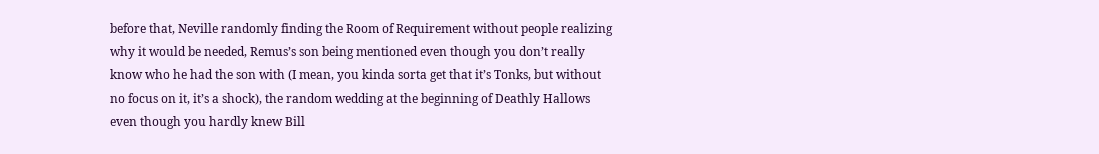before that, Neville randomly finding the Room of Requirement without people realizing why it would be needed, Remus’s son being mentioned even though you don’t really know who he had the son with (I mean, you kinda sorta get that it’s Tonks, but without no focus on it, it’s a shock), the random wedding at the beginning of Deathly Hallows even though you hardly knew Bill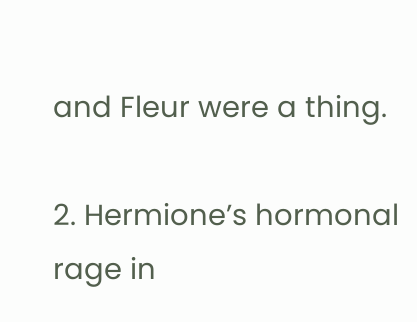and Fleur were a thing.

2. Hermione’s hormonal rage in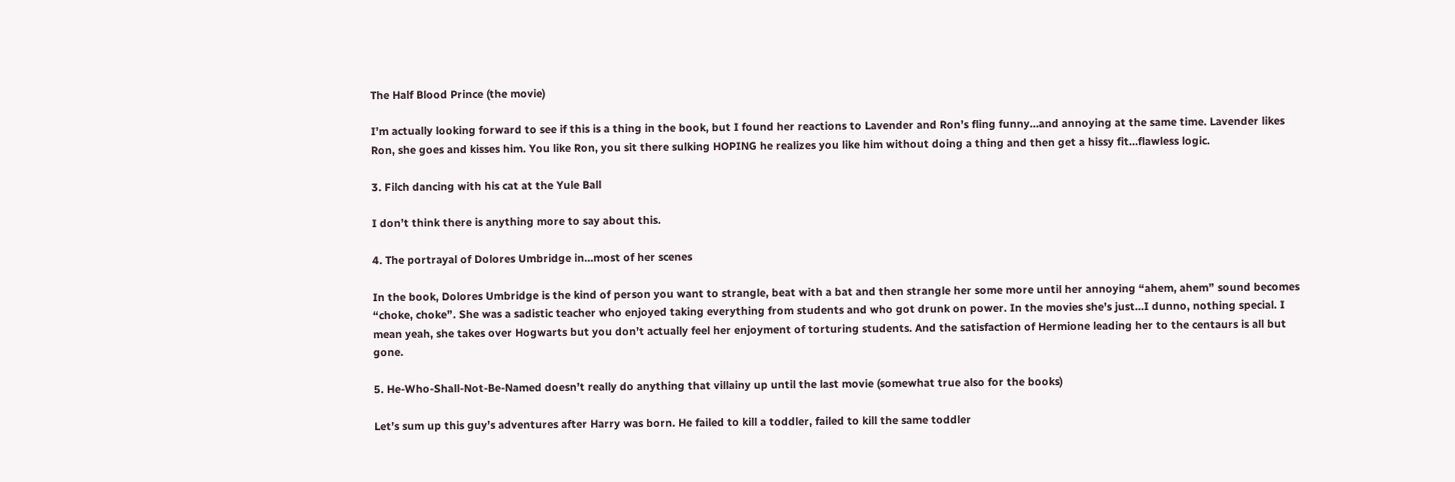The Half Blood Prince (the movie)

I’m actually looking forward to see if this is a thing in the book, but I found her reactions to Lavender and Ron’s fling funny…and annoying at the same time. Lavender likes Ron, she goes and kisses him. You like Ron, you sit there sulking HOPING he realizes you like him without doing a thing and then get a hissy fit…flawless logic.

3. Filch dancing with his cat at the Yule Ball

I don’t think there is anything more to say about this.

4. The portrayal of Dolores Umbridge in…most of her scenes

In the book, Dolores Umbridge is the kind of person you want to strangle, beat with a bat and then strangle her some more until her annoying “ahem, ahem” sound becomes “choke, choke”. She was a sadistic teacher who enjoyed taking everything from students and who got drunk on power. In the movies she’s just…I dunno, nothing special. I mean yeah, she takes over Hogwarts but you don’t actually feel her enjoyment of torturing students. And the satisfaction of Hermione leading her to the centaurs is all but gone.

5. He-Who-Shall-Not-Be-Named doesn’t really do anything that villainy up until the last movie (somewhat true also for the books)

Let’s sum up this guy’s adventures after Harry was born. He failed to kill a toddler, failed to kill the same toddler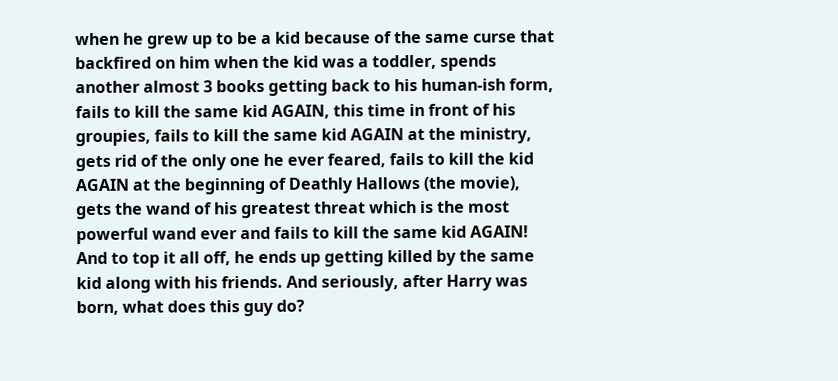when he grew up to be a kid because of the same curse that backfired on him when the kid was a toddler, spends another almost 3 books getting back to his human-ish form, fails to kill the same kid AGAIN, this time in front of his groupies, fails to kill the same kid AGAIN at the ministry, gets rid of the only one he ever feared, fails to kill the kid AGAIN at the beginning of Deathly Hallows (the movie), gets the wand of his greatest threat which is the most powerful wand ever and fails to kill the same kid AGAIN! And to top it all off, he ends up getting killed by the same kid along with his friends. And seriously, after Harry was born, what does this guy do?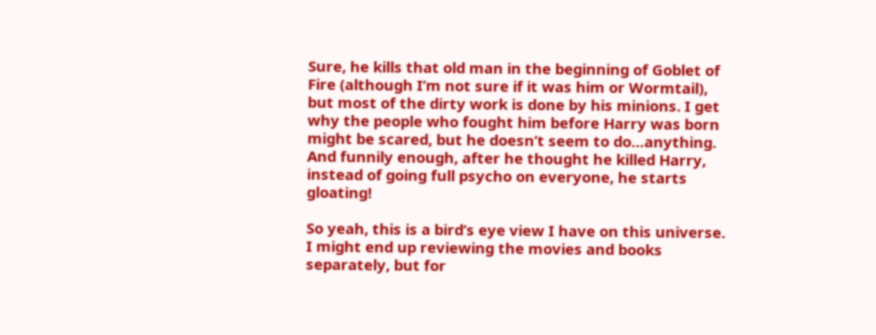Sure, he kills that old man in the beginning of Goblet of Fire (although I’m not sure if it was him or Wormtail), but most of the dirty work is done by his minions. I get why the people who fought him before Harry was born might be scared, but he doesn’t seem to do…anything. And funnily enough, after he thought he killed Harry, instead of going full psycho on everyone, he starts gloating!

So yeah, this is a bird’s eye view I have on this universe. I might end up reviewing the movies and books separately, but for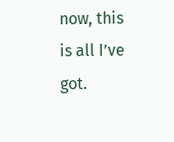now, this is all I’ve got.